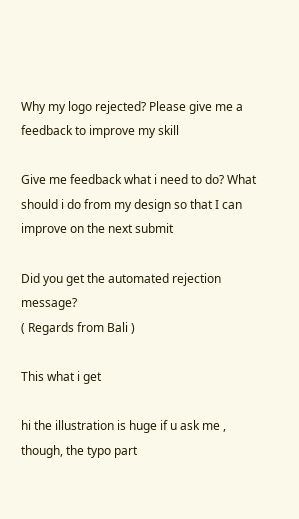Why my logo rejected? Please give me a feedback to improve my skill

Give me feedback what i need to do? What should i do from my design so that I can improve on the next submit

Did you get the automated rejection message?
( Regards from Bali )

This what i get

hi the illustration is huge if u ask me , though, the typo part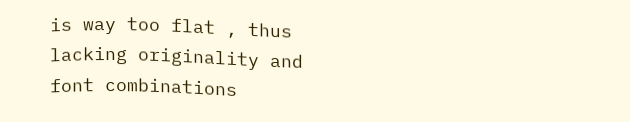is way too flat , thus lacking originality and font combinations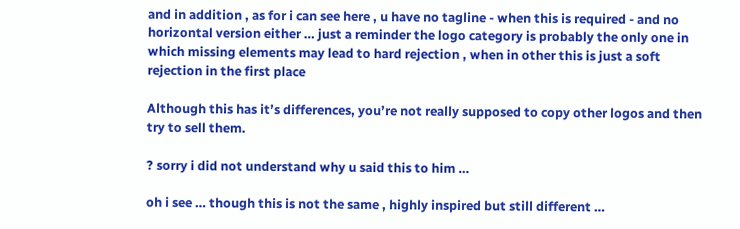and in addition , as for i can see here , u have no tagline - when this is required - and no horizontal version either … just a reminder the logo category is probably the only one in which missing elements may lead to hard rejection , when in other this is just a soft rejection in the first place

Although this has it’s differences, you’re not really supposed to copy other logos and then try to sell them.

? sorry i did not understand why u said this to him …

oh i see … though this is not the same , highly inspired but still different …